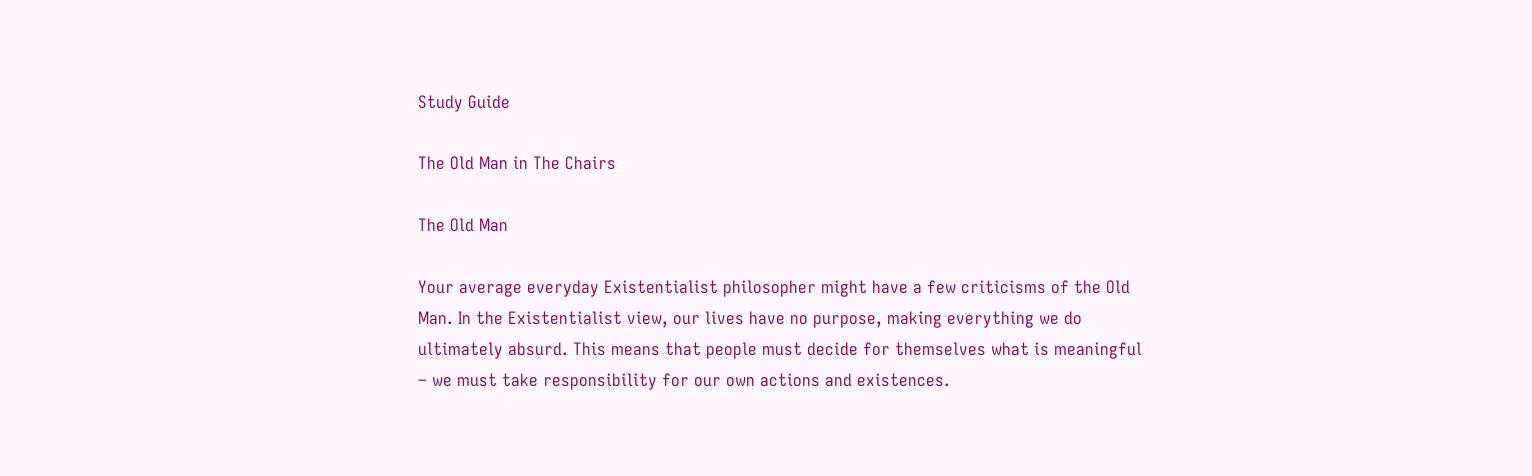Study Guide

The Old Man in The Chairs

The Old Man

Your average everyday Existentialist philosopher might have a few criticisms of the Old Man. In the Existentialist view, our lives have no purpose, making everything we do ultimately absurd. This means that people must decide for themselves what is meaningful – we must take responsibility for our own actions and existences.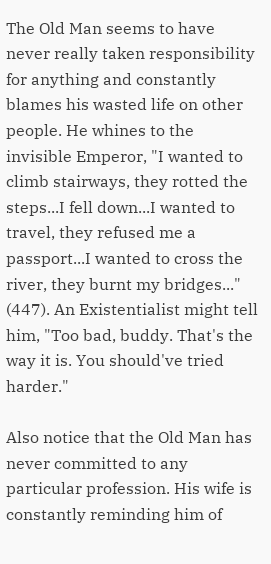The Old Man seems to have never really taken responsibility for anything and constantly blames his wasted life on other people. He whines to the invisible Emperor, "I wanted to climb stairways, they rotted the steps...I fell down...I wanted to travel, they refused me a passport...I wanted to cross the river, they burnt my bridges..." (447). An Existentialist might tell him, "Too bad, buddy. That's the way it is. You should've tried harder."

Also notice that the Old Man has never committed to any particular profession. His wife is constantly reminding him of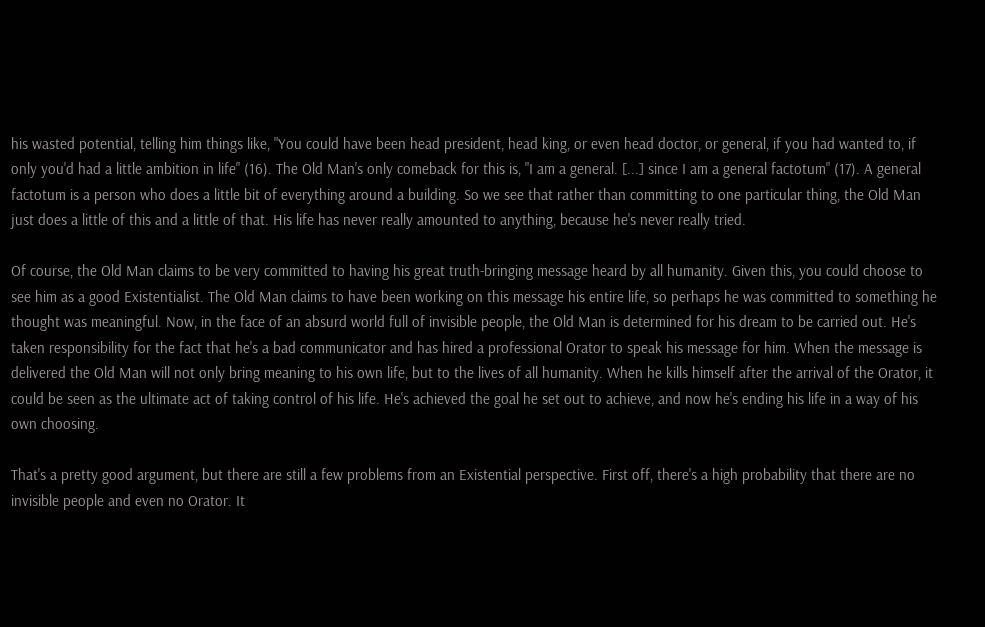his wasted potential, telling him things like, "You could have been head president, head king, or even head doctor, or general, if you had wanted to, if only you'd had a little ambition in life" (16). The Old Man's only comeback for this is, "I am a general. [...] since I am a general factotum" (17). A general factotum is a person who does a little bit of everything around a building. So we see that rather than committing to one particular thing, the Old Man just does a little of this and a little of that. His life has never really amounted to anything, because he's never really tried.

Of course, the Old Man claims to be very committed to having his great truth-bringing message heard by all humanity. Given this, you could choose to see him as a good Existentialist. The Old Man claims to have been working on this message his entire life, so perhaps he was committed to something he thought was meaningful. Now, in the face of an absurd world full of invisible people, the Old Man is determined for his dream to be carried out. He's taken responsibility for the fact that he's a bad communicator and has hired a professional Orator to speak his message for him. When the message is delivered the Old Man will not only bring meaning to his own life, but to the lives of all humanity. When he kills himself after the arrival of the Orator, it could be seen as the ultimate act of taking control of his life. He's achieved the goal he set out to achieve, and now he's ending his life in a way of his own choosing.

That's a pretty good argument, but there are still a few problems from an Existential perspective. First off, there's a high probability that there are no invisible people and even no Orator. It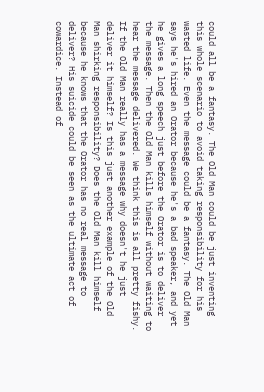could all be a fantasy. The Old Man could be just inventing this whole scenario to avoid taking responsibility for his wasted life. Even the message could be a fantasy. The Old Man says he's hired an Orator because he's a bad speaker, and yet he gives a long speech just before the Orator is to deliver the message. Then the Old Man kills himself without waiting to hear the message delivered. We think this is all pretty fishy. If the Old Man really has a message why doesn't he just deliver it himself? Is this just another example of the Old Man shirking responsibility? Does the Old Man kill himself because he knows that the Orator has no real message to deliver? His suicide could be seen as the ultimate act of cowardice. Instead of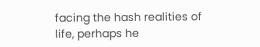facing the hash realities of life, perhaps he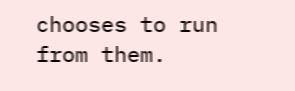chooses to run from them.